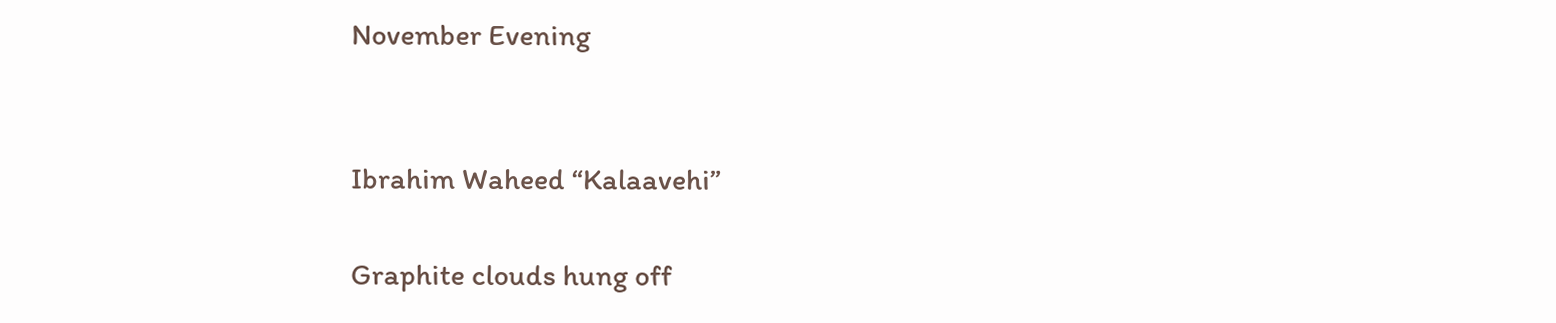November Evening


Ibrahim Waheed “Kalaavehi”

Graphite clouds hung off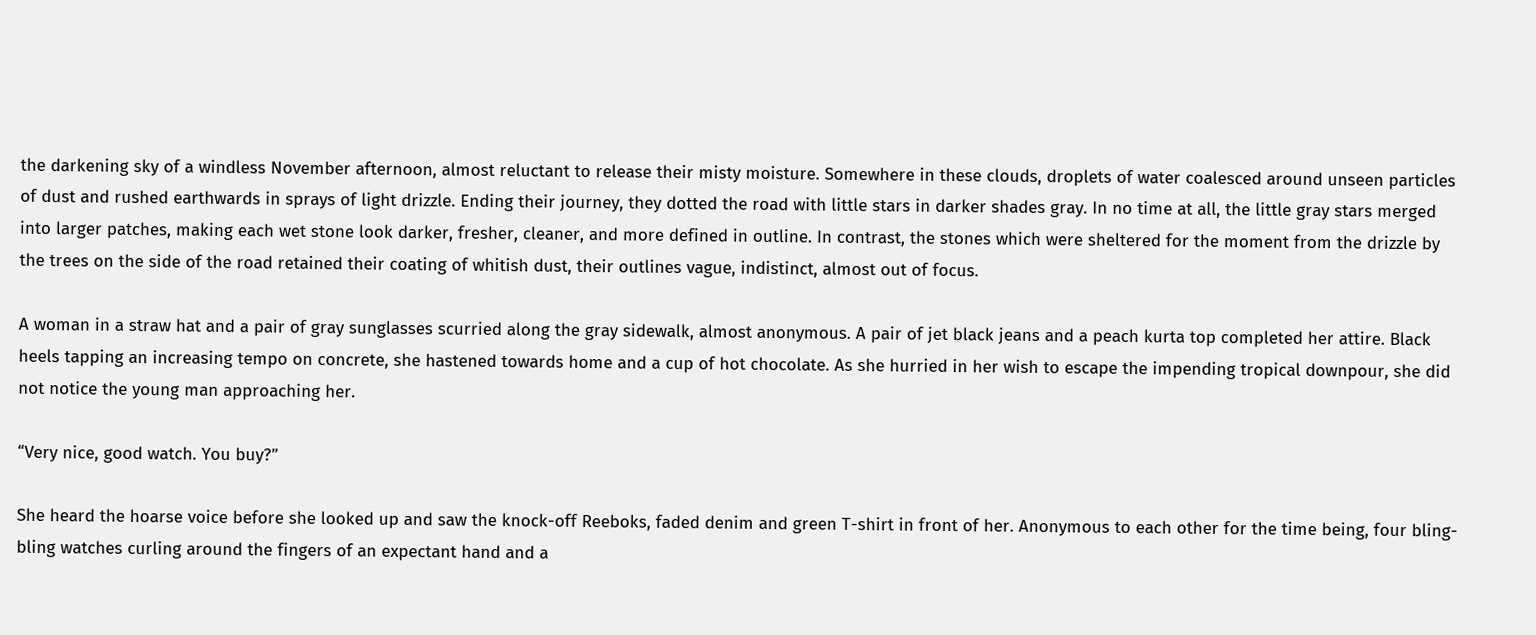the darkening sky of a windless November afternoon, almost reluctant to release their misty moisture. Somewhere in these clouds, droplets of water coalesced around unseen particles of dust and rushed earthwards in sprays of light drizzle. Ending their journey, they dotted the road with little stars in darker shades gray. In no time at all, the little gray stars merged into larger patches, making each wet stone look darker, fresher, cleaner, and more defined in outline. In contrast, the stones which were sheltered for the moment from the drizzle by the trees on the side of the road retained their coating of whitish dust, their outlines vague, indistinct, almost out of focus.

A woman in a straw hat and a pair of gray sunglasses scurried along the gray sidewalk, almost anonymous. A pair of jet black jeans and a peach kurta top completed her attire. Black heels tapping an increasing tempo on concrete, she hastened towards home and a cup of hot chocolate. As she hurried in her wish to escape the impending tropical downpour, she did not notice the young man approaching her.

“Very nice, good watch. You buy?”

She heard the hoarse voice before she looked up and saw the knock-off Reeboks, faded denim and green T-shirt in front of her. Anonymous to each other for the time being, four bling-bling watches curling around the fingers of an expectant hand and a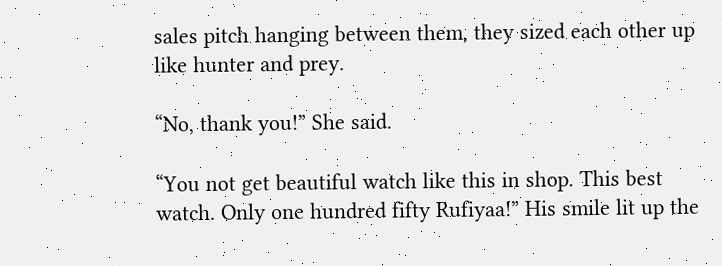sales pitch hanging between them, they sized each other up like hunter and prey.

“No, thank you!” She said.

“You not get beautiful watch like this in shop. This best watch. Only one hundred fifty Rufiyaa!” His smile lit up the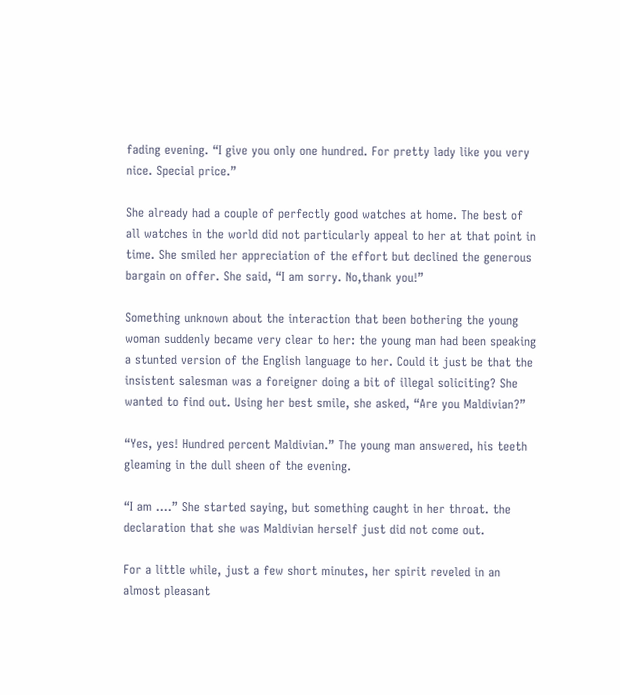fading evening. “I give you only one hundred. For pretty lady like you very nice. Special price.”

She already had a couple of perfectly good watches at home. The best of all watches in the world did not particularly appeal to her at that point in time. She smiled her appreciation of the effort but declined the generous bargain on offer. She said, “I am sorry. No,thank you!”

Something unknown about the interaction that been bothering the young woman suddenly became very clear to her: the young man had been speaking a stunted version of the English language to her. Could it just be that the insistent salesman was a foreigner doing a bit of illegal soliciting? She wanted to find out. Using her best smile, she asked, “Are you Maldivian?”

“Yes, yes! Hundred percent Maldivian.” The young man answered, his teeth gleaming in the dull sheen of the evening.

“I am ….” She started saying, but something caught in her throat. the declaration that she was Maldivian herself just did not come out.

For a little while, just a few short minutes, her spirit reveled in an almost pleasant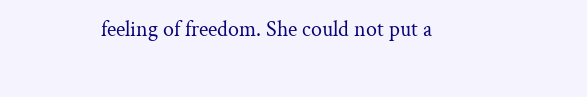feeling of freedom. She could not put a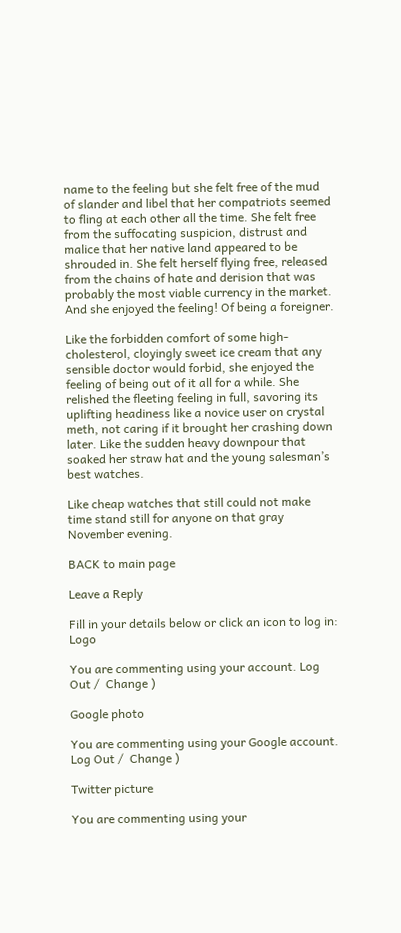name to the feeling but she felt free of the mud of slander and libel that her compatriots seemed to fling at each other all the time. She felt free from the suffocating suspicion, distrust and malice that her native land appeared to be shrouded in. She felt herself flying free, released from the chains of hate and derision that was probably the most viable currency in the market. And she enjoyed the feeling! Of being a foreigner.

Like the forbidden comfort of some high-cholesterol, cloyingly sweet ice cream that any sensible doctor would forbid, she enjoyed the feeling of being out of it all for a while. She relished the fleeting feeling in full, savoring its uplifting headiness like a novice user on crystal meth, not caring if it brought her crashing down later. Like the sudden heavy downpour that soaked her straw hat and the young salesman’s best watches.

Like cheap watches that still could not make time stand still for anyone on that gray November evening.

BACK to main page

Leave a Reply

Fill in your details below or click an icon to log in: Logo

You are commenting using your account. Log Out /  Change )

Google photo

You are commenting using your Google account. Log Out /  Change )

Twitter picture

You are commenting using your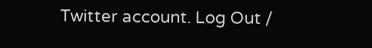Twitter account. Log Out /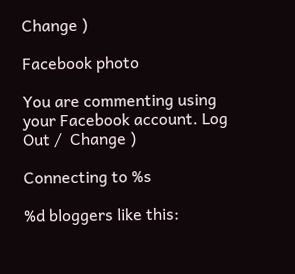Change )

Facebook photo

You are commenting using your Facebook account. Log Out /  Change )

Connecting to %s

%d bloggers like this: